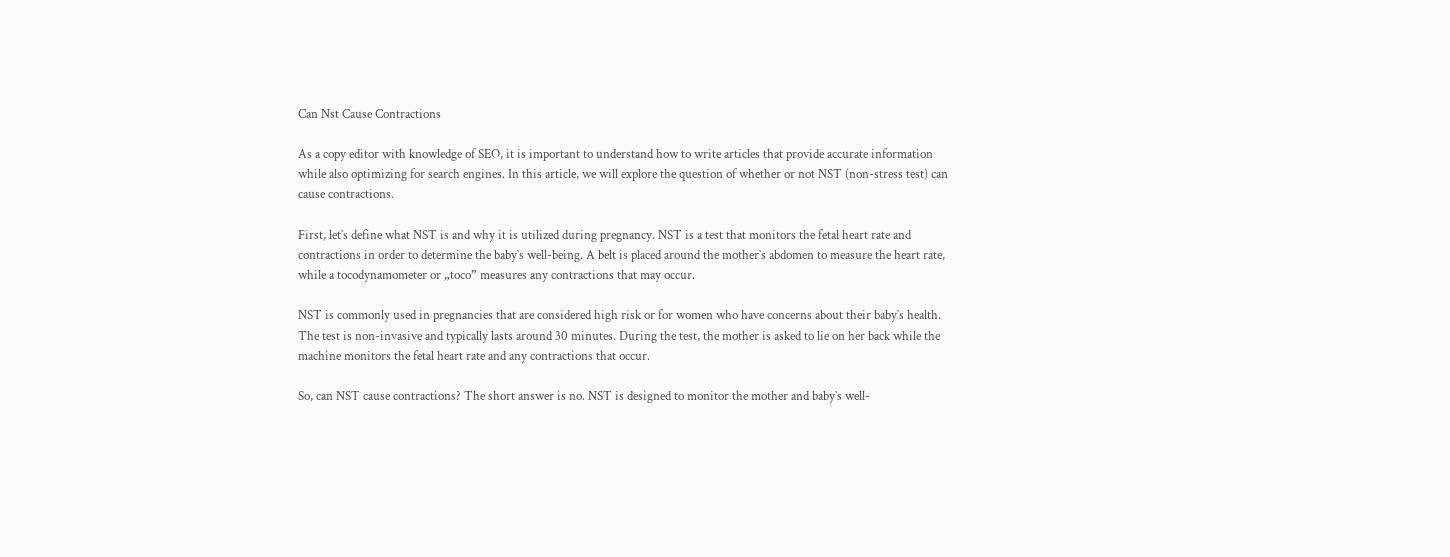Can Nst Cause Contractions

As a copy editor with knowledge of SEO, it is important to understand how to write articles that provide accurate information while also optimizing for search engines. In this article, we will explore the question of whether or not NST (non-stress test) can cause contractions.

First, let`s define what NST is and why it is utilized during pregnancy. NST is a test that monitors the fetal heart rate and contractions in order to determine the baby`s well-being. A belt is placed around the mother`s abdomen to measure the heart rate, while a tocodynamometer or „toco” measures any contractions that may occur.

NST is commonly used in pregnancies that are considered high risk or for women who have concerns about their baby`s health. The test is non-invasive and typically lasts around 30 minutes. During the test, the mother is asked to lie on her back while the machine monitors the fetal heart rate and any contractions that occur.

So, can NST cause contractions? The short answer is no. NST is designed to monitor the mother and baby`s well-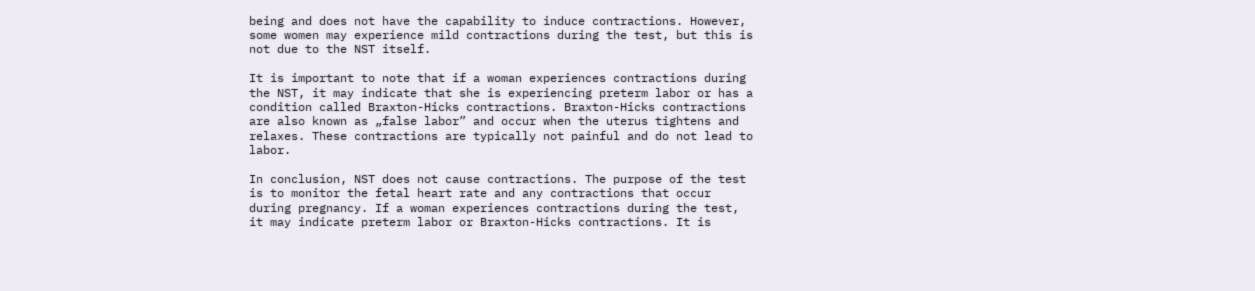being and does not have the capability to induce contractions. However, some women may experience mild contractions during the test, but this is not due to the NST itself.

It is important to note that if a woman experiences contractions during the NST, it may indicate that she is experiencing preterm labor or has a condition called Braxton-Hicks contractions. Braxton-Hicks contractions are also known as „false labor” and occur when the uterus tightens and relaxes. These contractions are typically not painful and do not lead to labor.

In conclusion, NST does not cause contractions. The purpose of the test is to monitor the fetal heart rate and any contractions that occur during pregnancy. If a woman experiences contractions during the test, it may indicate preterm labor or Braxton-Hicks contractions. It is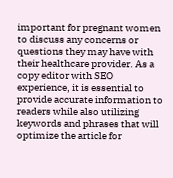important for pregnant women to discuss any concerns or questions they may have with their healthcare provider. As a copy editor with SEO experience, it is essential to provide accurate information to readers while also utilizing keywords and phrases that will optimize the article for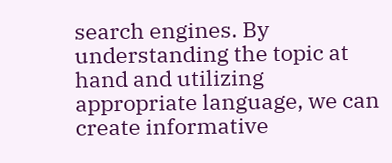search engines. By understanding the topic at hand and utilizing appropriate language, we can create informative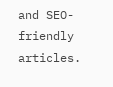and SEO-friendly articles.